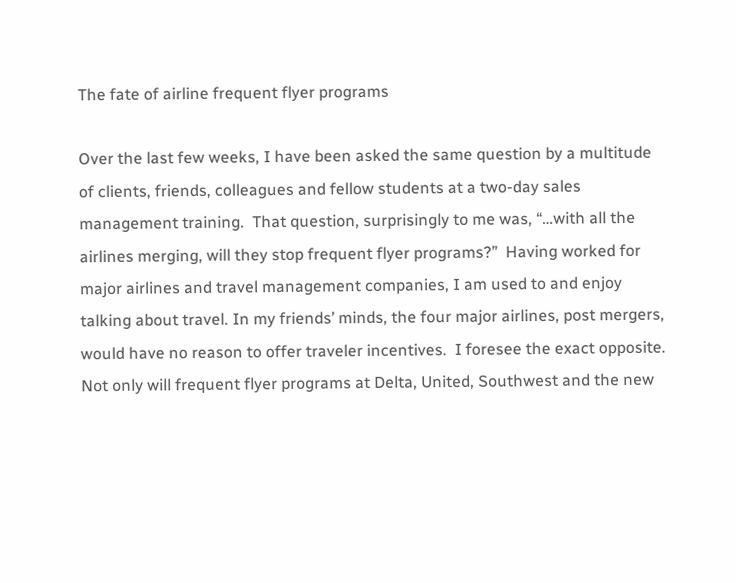The fate of airline frequent flyer programs

Over the last few weeks, I have been asked the same question by a multitude of clients, friends, colleagues and fellow students at a two-day sales management training.  That question, surprisingly to me was, “…with all the airlines merging, will they stop frequent flyer programs?”  Having worked for major airlines and travel management companies, I am used to and enjoy talking about travel. In my friends’ minds, the four major airlines, post mergers, would have no reason to offer traveler incentives.  I foresee the exact opposite.  Not only will frequent flyer programs at Delta, United, Southwest and the new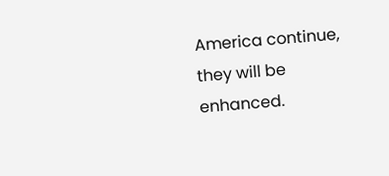America continue, they will be enhanced.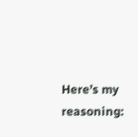Here’s my reasoning: